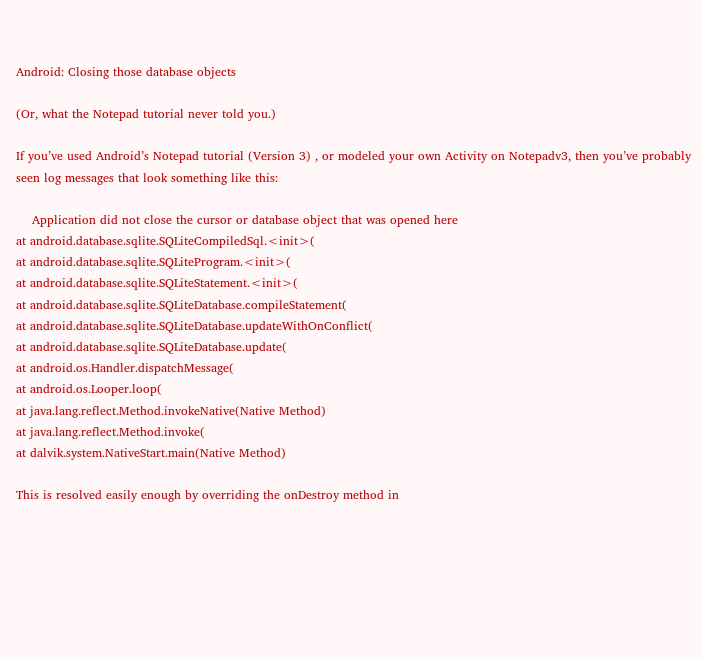Android: Closing those database objects

(Or, what the Notepad tutorial never told you.)

If you’ve used Android’s Notepad tutorial (Version 3) , or modeled your own Activity on Notepadv3, then you’ve probably seen log messages that look something like this:

    Application did not close the cursor or database object that was opened here
at android.database.sqlite.SQLiteCompiledSql.<init>(
at android.database.sqlite.SQLiteProgram.<init>(
at android.database.sqlite.SQLiteStatement.<init>(
at android.database.sqlite.SQLiteDatabase.compileStatement(
at android.database.sqlite.SQLiteDatabase.updateWithOnConflict(
at android.database.sqlite.SQLiteDatabase.update(
at android.os.Handler.dispatchMessage(
at android.os.Looper.loop(
at java.lang.reflect.Method.invokeNative(Native Method)
at java.lang.reflect.Method.invoke(
at dalvik.system.NativeStart.main(Native Method)

This is resolved easily enough by overriding the onDestroy method in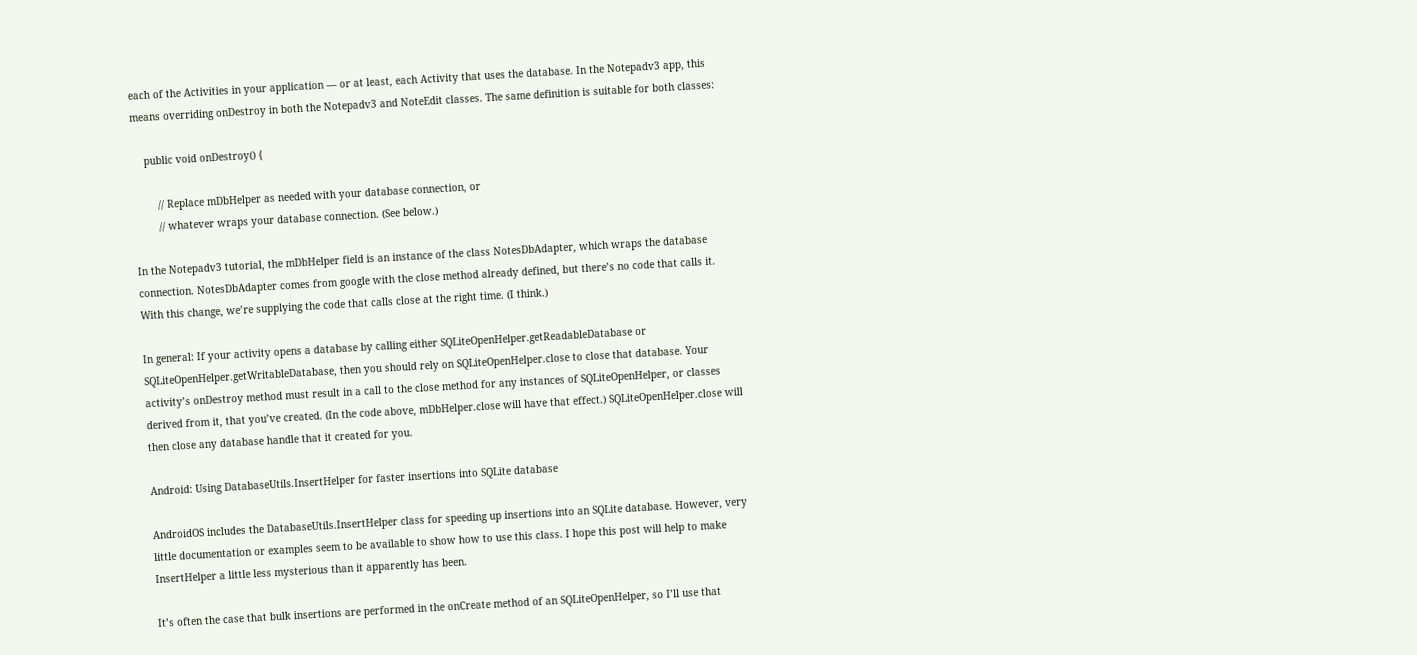each of the Activities in your application — or at least, each Activity that uses the database. In the Notepadv3 app, this means overriding onDestroy in both the Notepadv3 and NoteEdit classes. The same definition is suitable for both classes:

    public void onDestroy() {

        // Replace mDbHelper as needed with your database connection, or
        // whatever wraps your database connection. (See below.)

In the Notepadv3 tutorial, the mDbHelper field is an instance of the class NotesDbAdapter, which wraps the database connection. NotesDbAdapter comes from google with the close method already defined, but there’s no code that calls it. With this change, we’re supplying the code that calls close at the right time. (I think.)

In general: If your activity opens a database by calling either SQLiteOpenHelper.getReadableDatabase or SQLiteOpenHelper.getWritableDatabase, then you should rely on SQLiteOpenHelper.close to close that database. Your activity’s onDestroy method must result in a call to the close method for any instances of SQLiteOpenHelper, or classes derived from it, that you’ve created. (In the code above, mDbHelper.close will have that effect.) SQLiteOpenHelper.close will then close any database handle that it created for you.

Android: Using DatabaseUtils.InsertHelper for faster insertions into SQLite database

AndroidOS includes the DatabaseUtils.InsertHelper class for speeding up insertions into an SQLite database. However, very little documentation or examples seem to be available to show how to use this class. I hope this post will help to make InsertHelper a little less mysterious than it apparently has been.

It’s often the case that bulk insertions are performed in the onCreate method of an SQLiteOpenHelper, so I’ll use that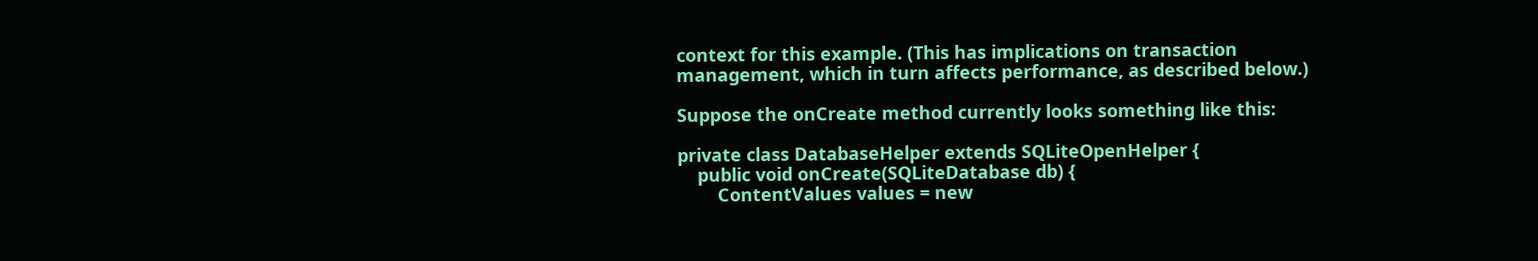context for this example. (This has implications on transaction management, which in turn affects performance, as described below.)

Suppose the onCreate method currently looks something like this:

private class DatabaseHelper extends SQLiteOpenHelper {
    public void onCreate(SQLiteDatabase db) {
        ContentValues values = new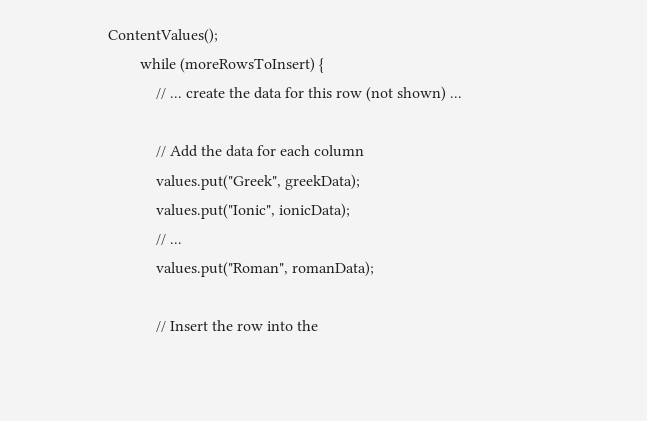ContentValues();
        while (moreRowsToInsert) {
            // ... create the data for this row (not shown) ...

            // Add the data for each column
            values.put("Greek", greekData);
            values.put("Ionic", ionicData);
            // ...
            values.put("Roman", romanData);

            // Insert the row into the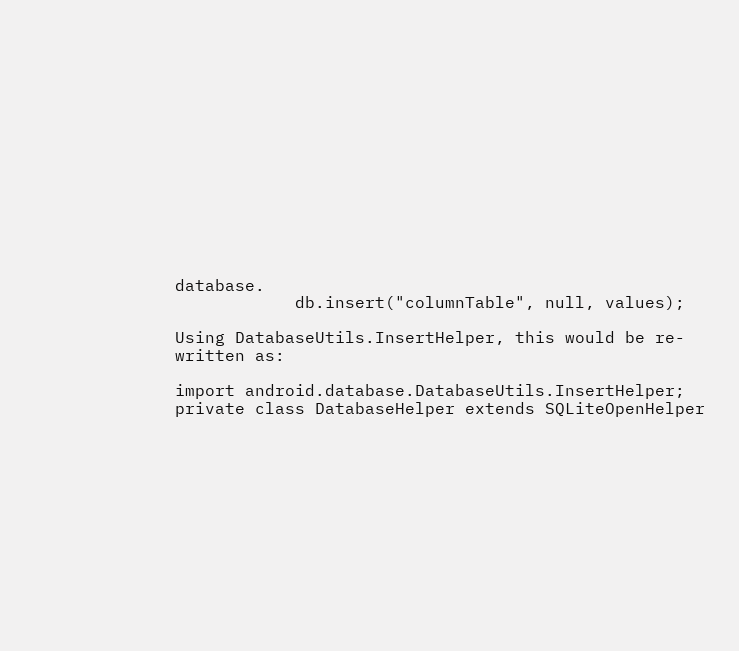database.
            db.insert("columnTable", null, values);

Using DatabaseUtils.InsertHelper, this would be re-written as:

import android.database.DatabaseUtils.InsertHelper;
private class DatabaseHelper extends SQLiteOpenHelper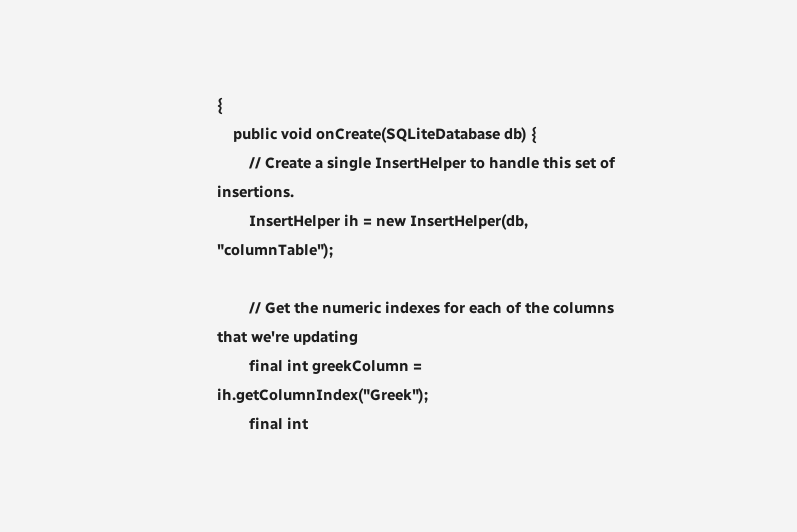{
    public void onCreate(SQLiteDatabase db) {
        // Create a single InsertHelper to handle this set of insertions.
        InsertHelper ih = new InsertHelper(db, "columnTable");

        // Get the numeric indexes for each of the columns that we're updating
        final int greekColumn = ih.getColumnIndex("Greek");
        final int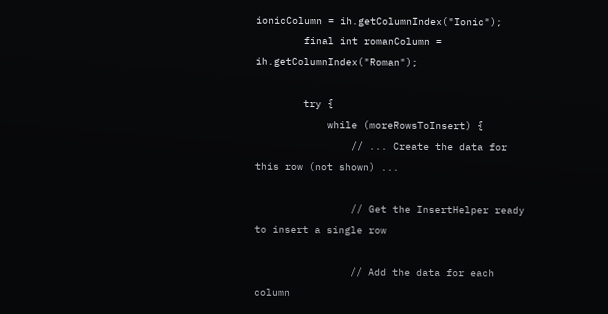ionicColumn = ih.getColumnIndex("Ionic");
        final int romanColumn = ih.getColumnIndex("Roman");

        try {
            while (moreRowsToInsert) {
                // ... Create the data for this row (not shown) ...

                // Get the InsertHelper ready to insert a single row

                // Add the data for each column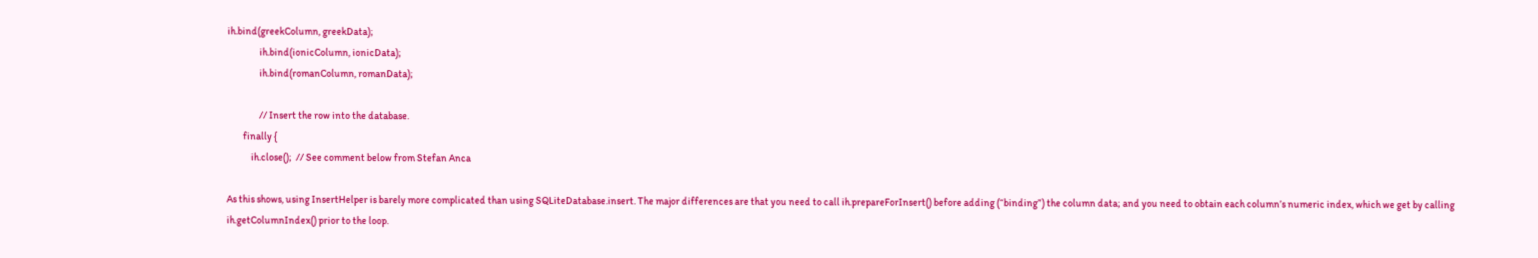ih.bind(greekColumn, greekData);
                ih.bind(ionicColumn, ionicData);
                ih.bind(romanColumn, romanData);

                // Insert the row into the database.
        finally {
            ih.close();  // See comment below from Stefan Anca

As this shows, using InsertHelper is barely more complicated than using SQLiteDatabase.insert. The major differences are that you need to call ih.prepareForInsert() before adding (“binding”) the column data; and you need to obtain each column’s numeric index, which we get by calling ih.getColumnIndex() prior to the loop.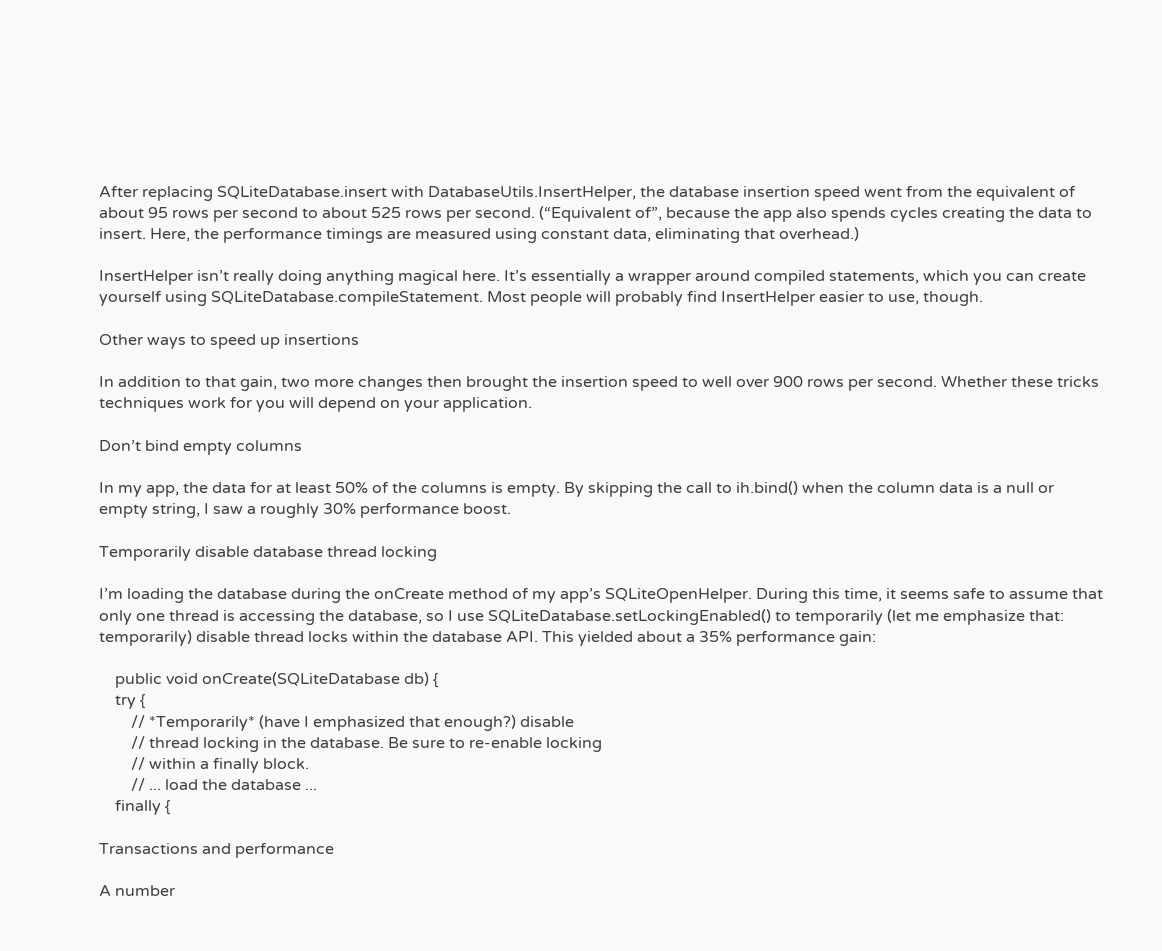After replacing SQLiteDatabase.insert with DatabaseUtils.InsertHelper, the database insertion speed went from the equivalent of about 95 rows per second to about 525 rows per second. (“Equivalent of”, because the app also spends cycles creating the data to insert. Here, the performance timings are measured using constant data, eliminating that overhead.)

InsertHelper isn’t really doing anything magical here. It’s essentially a wrapper around compiled statements, which you can create yourself using SQLiteDatabase.compileStatement. Most people will probably find InsertHelper easier to use, though.

Other ways to speed up insertions

In addition to that gain, two more changes then brought the insertion speed to well over 900 rows per second. Whether these tricks techniques work for you will depend on your application.

Don’t bind empty columns

In my app, the data for at least 50% of the columns is empty. By skipping the call to ih.bind() when the column data is a null or empty string, I saw a roughly 30% performance boost.

Temporarily disable database thread locking

I’m loading the database during the onCreate method of my app’s SQLiteOpenHelper. During this time, it seems safe to assume that only one thread is accessing the database, so I use SQLiteDatabase.setLockingEnabled() to temporarily (let me emphasize that: temporarily) disable thread locks within the database API. This yielded about a 35% performance gain:

    public void onCreate(SQLiteDatabase db) {
    try {
        // *Temporarily* (have I emphasized that enough?) disable
        // thread locking in the database. Be sure to re-enable locking
        // within a finally block.
        // ... load the database ...
    finally {

Transactions and performance

A number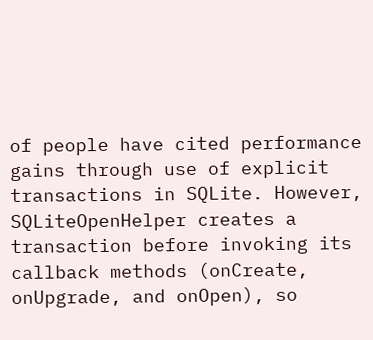of people have cited performance gains through use of explicit transactions in SQLite. However, SQLiteOpenHelper creates a transaction before invoking its callback methods (onCreate, onUpgrade, and onOpen), so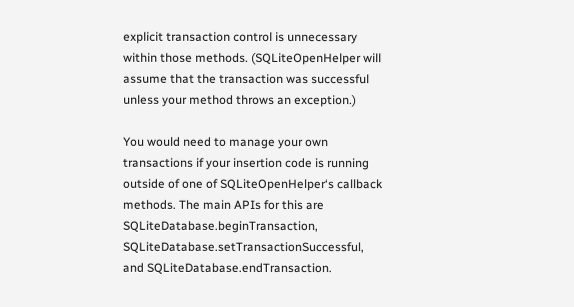explicit transaction control is unnecessary within those methods. (SQLiteOpenHelper will assume that the transaction was successful unless your method throws an exception.)

You would need to manage your own transactions if your insertion code is running outside of one of SQLiteOpenHelper‘s callback methods. The main APIs for this are SQLiteDatabase.beginTransaction, SQLiteDatabase.setTransactionSuccessful, and SQLiteDatabase.endTransaction.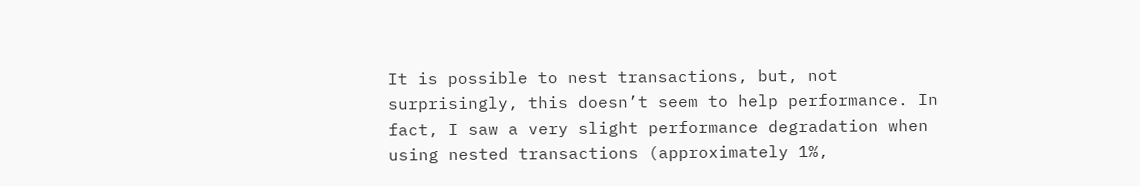It is possible to nest transactions, but, not surprisingly, this doesn’t seem to help performance. In fact, I saw a very slight performance degradation when using nested transactions (approximately 1%,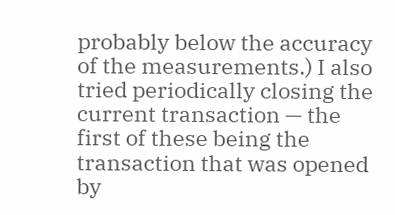probably below the accuracy of the measurements.) I also tried periodically closing the current transaction — the first of these being the transaction that was opened by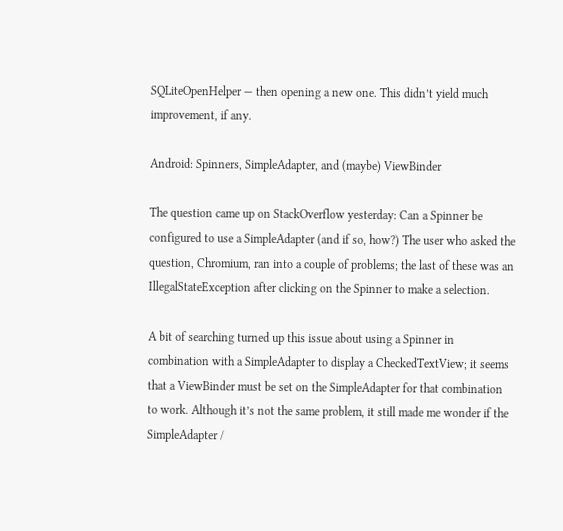SQLiteOpenHelper — then opening a new one. This didn’t yield much improvement, if any.

Android: Spinners, SimpleAdapter, and (maybe) ViewBinder

The question came up on StackOverflow yesterday: Can a Spinner be configured to use a SimpleAdapter (and if so, how?) The user who asked the question, Chromium, ran into a couple of problems; the last of these was an IllegalStateException after clicking on the Spinner to make a selection.

A bit of searching turned up this issue about using a Spinner in combination with a SimpleAdapter to display a CheckedTextView; it seems that a ViewBinder must be set on the SimpleAdapter for that combination to work. Although it’s not the same problem, it still made me wonder if the SimpleAdapter /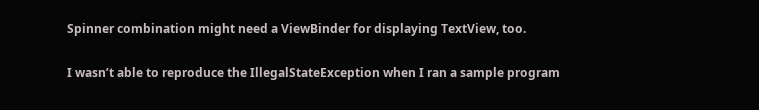Spinner combination might need a ViewBinder for displaying TextView, too.

I wasn’t able to reproduce the IllegalStateException when I ran a sample program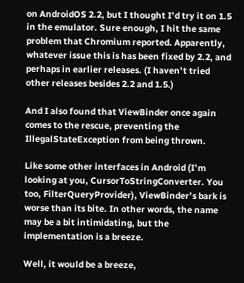on AndroidOS 2.2, but I thought I’d try it on 1.5 in the emulator. Sure enough, I hit the same problem that Chromium reported. Apparently, whatever issue this is has been fixed by 2.2, and perhaps in earlier releases. (I haven’t tried other releases besides 2.2 and 1.5.)

And I also found that ViewBinder once again comes to the rescue, preventing the IllegalStateException from being thrown.

Like some other interfaces in Android (I’m looking at you, CursorToStringConverter. You too, FilterQueryProvider), ViewBinder’s bark is worse than its bite. In other words, the name may be a bit intimidating, but the implementation is a breeze.

Well, it would be a breeze,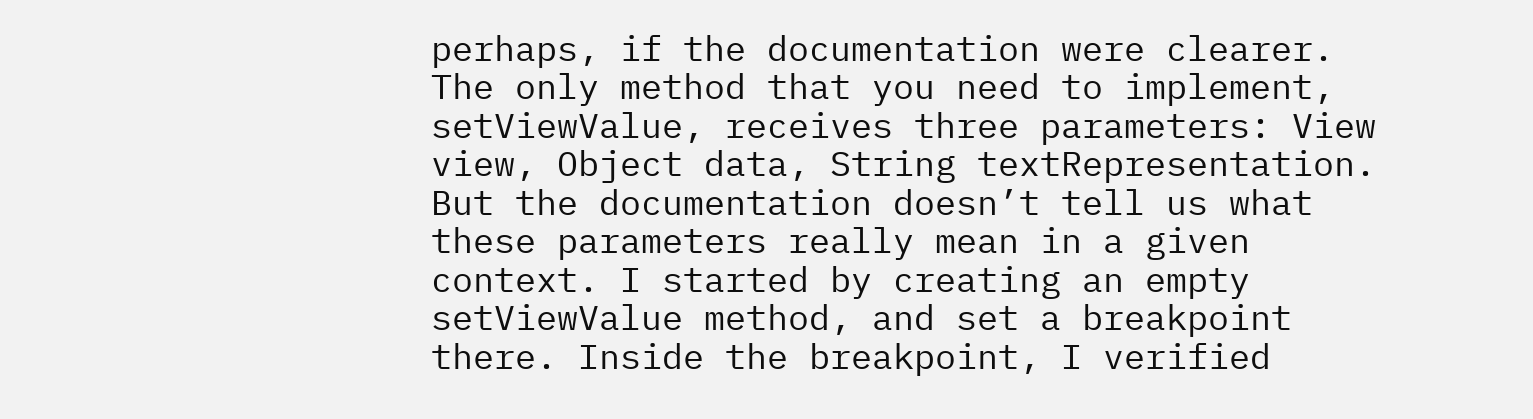perhaps, if the documentation were clearer. The only method that you need to implement, setViewValue, receives three parameters: View view, Object data, String textRepresentation. But the documentation doesn’t tell us what these parameters really mean in a given context. I started by creating an empty setViewValue method, and set a breakpoint there. Inside the breakpoint, I verified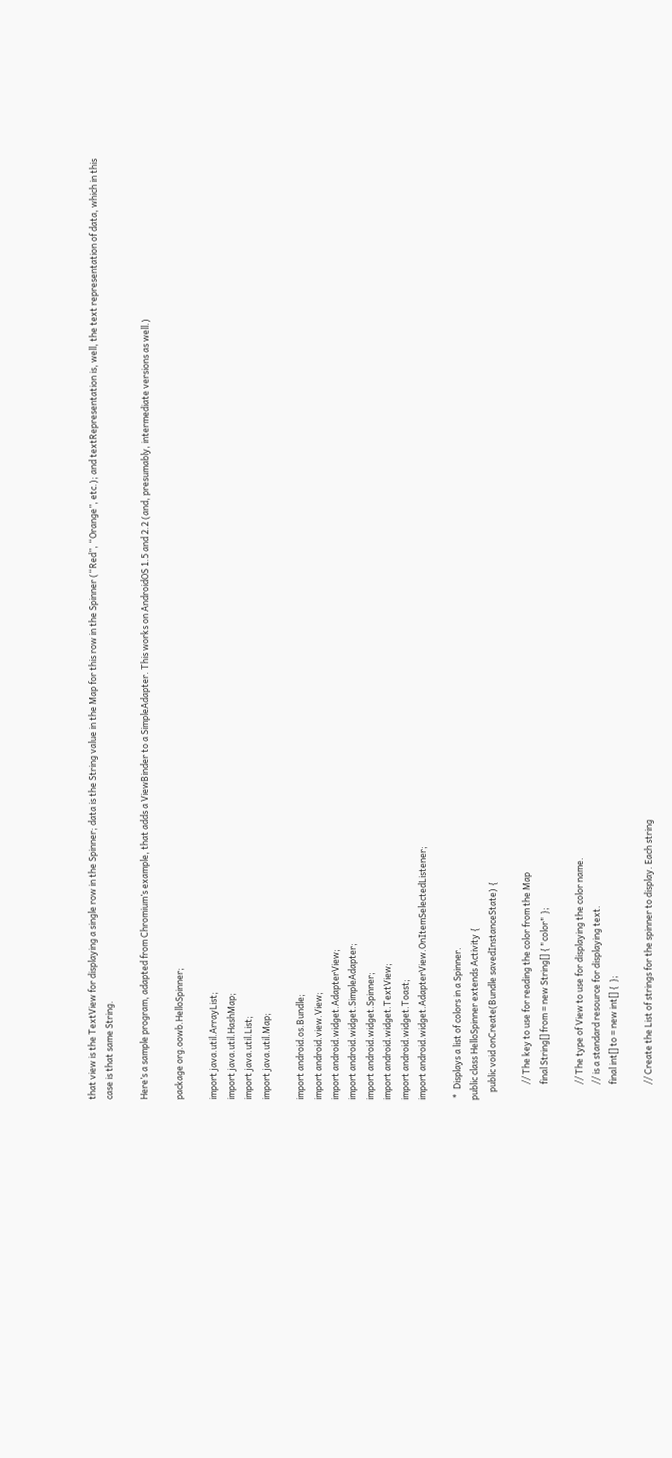that view is the TextView for displaying a single row in the Spinner; data is the String value in the Map for this row in the Spinner (“Red”, “Orange”, etc.); and textRepresentation is, well, the text representation of data, which in this case is that same String.

Here’s a sample program, adapted from Chromium’s example, that adds a ViewBinder to a SimpleAdapter. This works on AndroidOS 1.5 and 2.2 (and, presumably, intermediate versions as well.)

package org.oowb.HelloSpinner;

import java.util.ArrayList;
import java.util.HashMap;
import java.util.List;
import java.util.Map;

import android.os.Bundle;
import android.view.View;
import android.widget.AdapterView;
import android.widget.SimpleAdapter;
import android.widget.Spinner;
import android.widget.TextView;
import android.widget.Toast;
import android.widget.AdapterView.OnItemSelectedListener;

 *  Displays a list of colors in a Spinner.
public class HelloSpinner extends Activity {
    public void onCreate(Bundle savedInstanceState) {

        // The key to use for reading the color from the Map
        final String[] from = new String[] { "color" };

        // The type of View to use for displaying the color name.
        // is a standard resource for displaying text.
        final int[] to = new int[] {  };

        // Create the List of strings for the spinner to display. Each string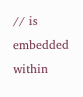// is embedded within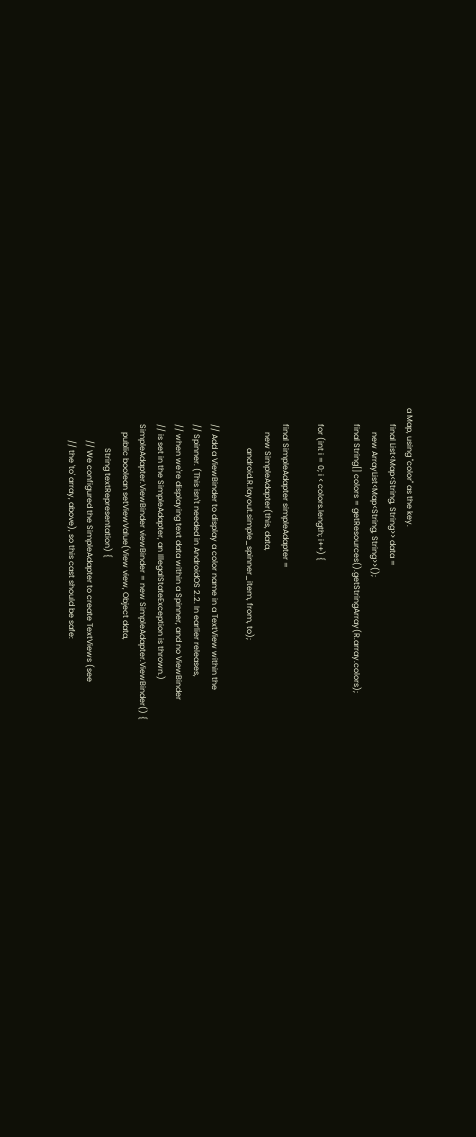a Map, using "color" as the key.
        final List<Map<String, String>> data =
            new ArrayList<Map<String, String>>();
        final String[] colors = getResources().getStringArray(R.array.colors);

        for (int i = 0; i < colors.length; i++) {

        final SimpleAdapter simpleAdapter =
            new SimpleAdapter(this, data,
                    android.R.layout.simple_spinner_item, from, to);

        // Add a ViewBinder to display a color name in a TextView within the
        // Spinner. (This isn't needed in AndroidOS 2.2. In earlier releases,
        // when we're displaying text data within a Spinner, and no ViewBinder
        // is set in the SimpleAdapter, an IllegalStateException is thrown.)
        SimpleAdapter.ViewBinder viewBinder = new SimpleAdapter.ViewBinder() {
            public boolean setViewValue(View view, Object data,
                    String textRepresentation) {
                // We configured the SimpleAdapter to create TextViews (see
                // the 'to' array, above), so this cast should be safe: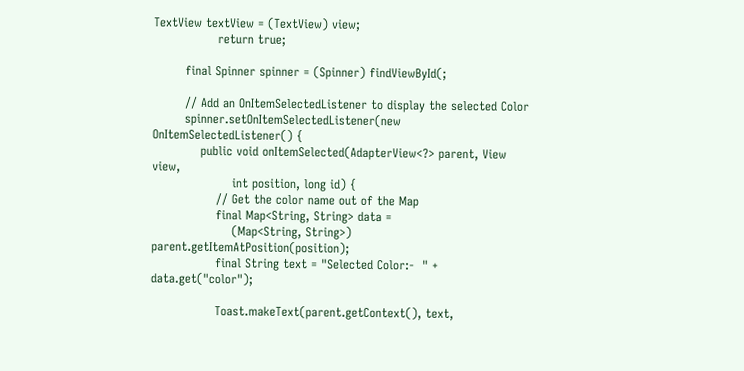TextView textView = (TextView) view;
                return true;

        final Spinner spinner = (Spinner) findViewById(;

        // Add an OnItemSelectedListener to display the selected Color
        spinner.setOnItemSelectedListener(new OnItemSelectedListener() {
            public void onItemSelected(AdapterView<?> parent, View view,
                    int position, long id) {
                // Get the color name out of the Map
                final Map<String, String> data =
                    (Map<String, String>) parent.getItemAtPosition(position);
                final String text = "Selected Color:-  " + data.get("color");

                Toast.makeText(parent.getContext(), text,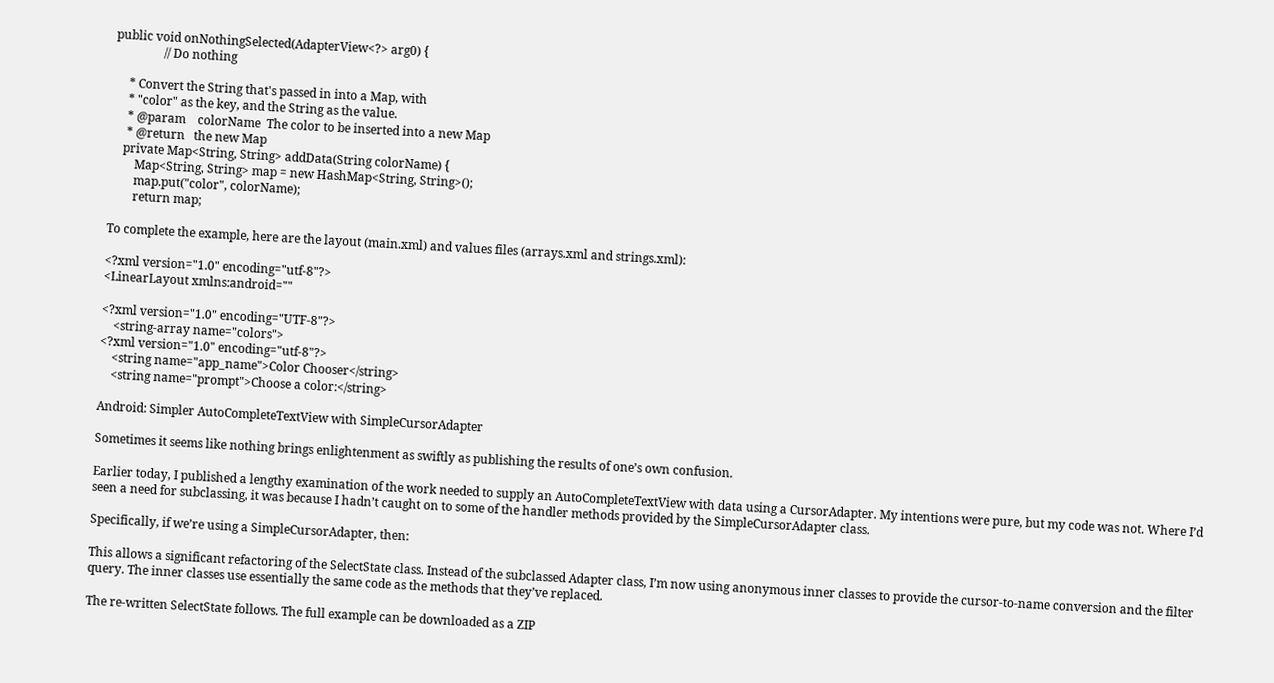public void onNothingSelected(AdapterView<?> arg0) {
                // Do nothing

     * Convert the String that's passed in into a Map, with
     * "color" as the key, and the String as the value.
     * @param    colorName  The color to be inserted into a new Map
     * @return   the new Map
    private Map<String, String> addData(String colorName) {
        Map<String, String> map = new HashMap<String, String>();
        map.put("color", colorName);
        return map;

To complete the example, here are the layout (main.xml) and values files (arrays.xml and strings.xml):

<?xml version="1.0" encoding="utf-8"?>
<LinearLayout xmlns:android=""

<?xml version="1.0" encoding="UTF-8"?>
    <string-array name="colors">
<?xml version="1.0" encoding="utf-8"?>
    <string name="app_name">Color Chooser</string>
    <string name="prompt">Choose a color:</string>

Android: Simpler AutoCompleteTextView with SimpleCursorAdapter

Sometimes it seems like nothing brings enlightenment as swiftly as publishing the results of one’s own confusion.

Earlier today, I published a lengthy examination of the work needed to supply an AutoCompleteTextView with data using a CursorAdapter. My intentions were pure, but my code was not. Where I’d seen a need for subclassing, it was because I hadn’t caught on to some of the handler methods provided by the SimpleCursorAdapter class.

Specifically, if we’re using a SimpleCursorAdapter, then:

This allows a significant refactoring of the SelectState class. Instead of the subclassed Adapter class, I’m now using anonymous inner classes to provide the cursor-to-name conversion and the filter query. The inner classes use essentially the same code as the methods that they’ve replaced.

The re-written SelectState follows. The full example can be downloaded as a ZIP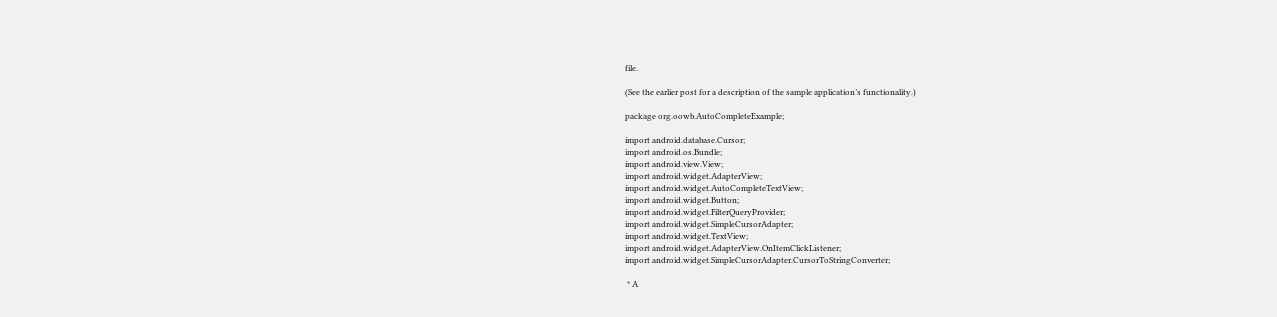file.

(See the earlier post for a description of the sample application’s functionality.)

package org.oowb.AutoCompleteExample;

import android.database.Cursor;
import android.os.Bundle;
import android.view.View;
import android.widget.AdapterView;
import android.widget.AutoCompleteTextView;
import android.widget.Button;
import android.widget.FilterQueryProvider;
import android.widget.SimpleCursorAdapter;
import android.widget.TextView;
import android.widget.AdapterView.OnItemClickListener;
import android.widget.SimpleCursorAdapter.CursorToStringConverter;

 * A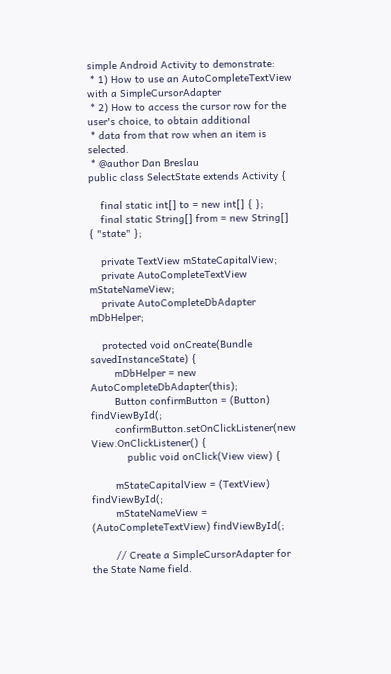simple Android Activity to demonstrate:
 * 1) How to use an AutoCompleteTextView with a SimpleCursorAdapter
 * 2) How to access the cursor row for the user's choice, to obtain additional
 * data from that row when an item is selected.
 * @author Dan Breslau
public class SelectState extends Activity {

    final static int[] to = new int[] { };
    final static String[] from = new String[] { "state" };

    private TextView mStateCapitalView;
    private AutoCompleteTextView mStateNameView;
    private AutoCompleteDbAdapter mDbHelper;

    protected void onCreate(Bundle savedInstanceState) {
        mDbHelper = new AutoCompleteDbAdapter(this);
        Button confirmButton = (Button) findViewById(;
        confirmButton.setOnClickListener(new View.OnClickListener() {
            public void onClick(View view) {

        mStateCapitalView = (TextView) findViewById(;
        mStateNameView = (AutoCompleteTextView) findViewById(;

        // Create a SimpleCursorAdapter for the State Name field.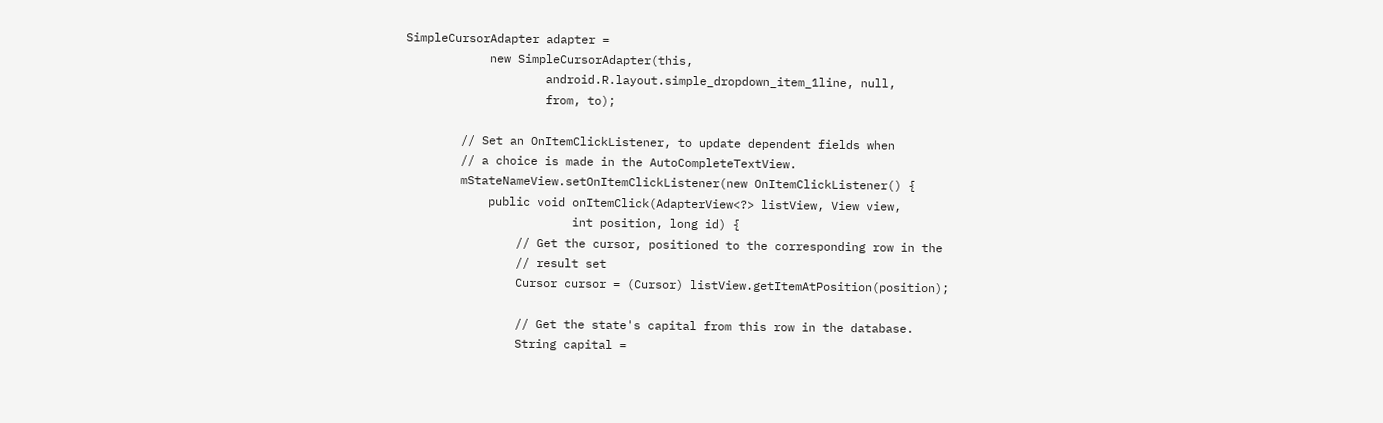SimpleCursorAdapter adapter =
            new SimpleCursorAdapter(this,
                    android.R.layout.simple_dropdown_item_1line, null,
                    from, to);

        // Set an OnItemClickListener, to update dependent fields when
        // a choice is made in the AutoCompleteTextView.
        mStateNameView.setOnItemClickListener(new OnItemClickListener() {
            public void onItemClick(AdapterView<?> listView, View view,
                        int position, long id) {
                // Get the cursor, positioned to the corresponding row in the
                // result set
                Cursor cursor = (Cursor) listView.getItemAtPosition(position);

                // Get the state's capital from this row in the database.
                String capital =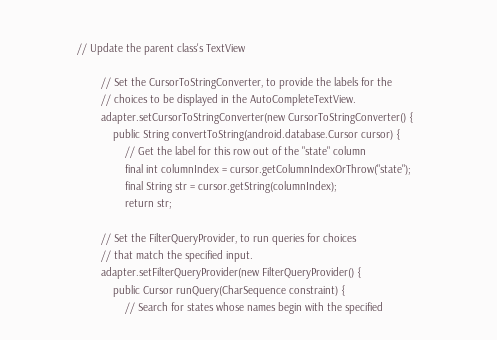// Update the parent class's TextView

        // Set the CursorToStringConverter, to provide the labels for the
        // choices to be displayed in the AutoCompleteTextView.
        adapter.setCursorToStringConverter(new CursorToStringConverter() {
            public String convertToString(android.database.Cursor cursor) {
                // Get the label for this row out of the "state" column
                final int columnIndex = cursor.getColumnIndexOrThrow("state");
                final String str = cursor.getString(columnIndex);
                return str;

        // Set the FilterQueryProvider, to run queries for choices
        // that match the specified input.
        adapter.setFilterQueryProvider(new FilterQueryProvider() {
            public Cursor runQuery(CharSequence constraint) {
                // Search for states whose names begin with the specified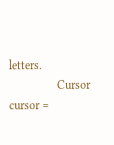letters.
                Cursor cursor =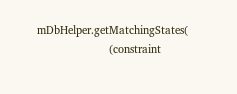mDbHelper.getMatchingStates(
                        (constraint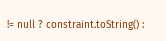!= null ? constraint.toString() :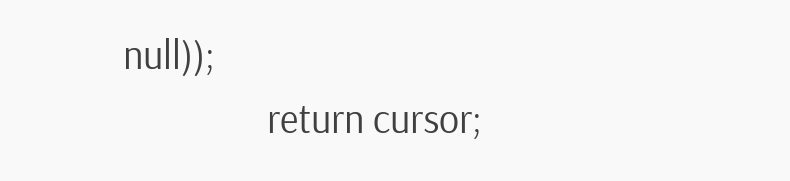null));
                return cursor;